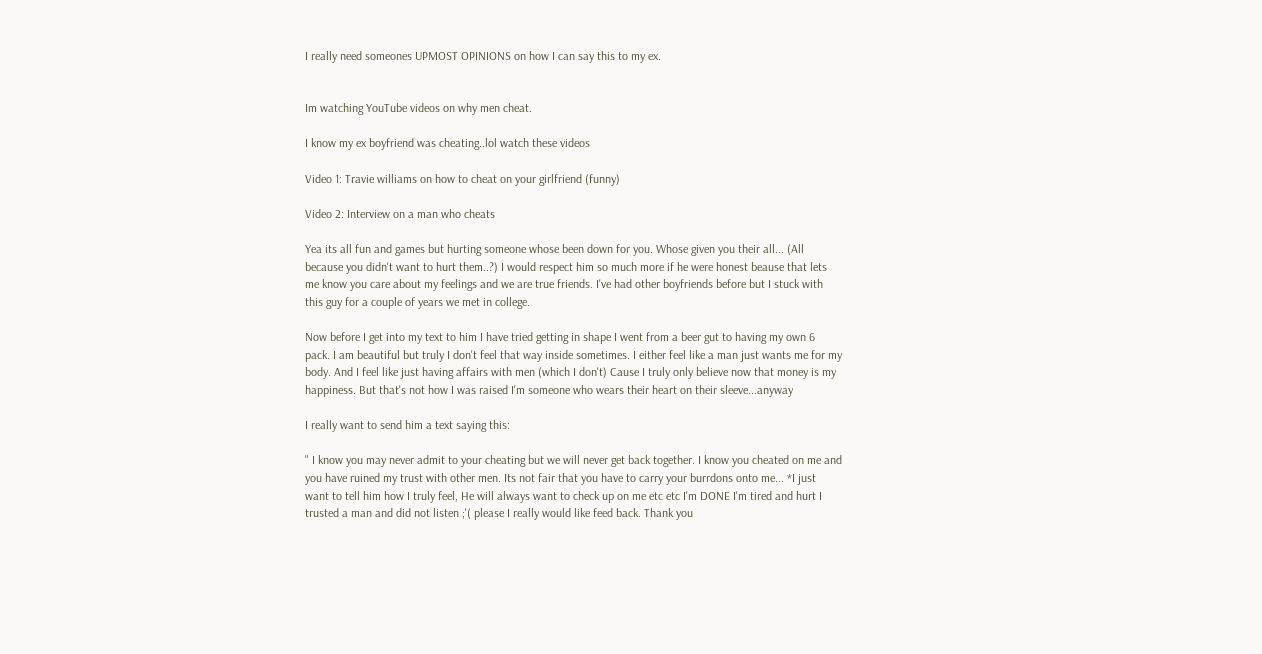I really need someones UPMOST OPINIONS on how I can say this to my ex.


Im watching YouTube videos on why men cheat.

I know my ex boyfriend was cheating..lol watch these videos

Video 1: Travie williams on how to cheat on your girlfriend (funny)

Video 2: Interview on a man who cheats

Yea its all fun and games but hurting someone whose been down for you. Whose given you their all... (All because you didn't want to hurt them..?) I would respect him so much more if he were honest beause that lets me know you care about my feelings and we are true friends. I've had other boyfriends before but I stuck with this guy for a couple of years we met in college.

Now before I get into my text to him I have tried getting in shape I went from a beer gut to having my own 6 pack. I am beautiful but truly I don't feel that way inside sometimes. I either feel like a man just wants me for my body. And I feel like just having affairs with men (which I don't) Cause I truly only believe now that money is my happiness. But that's not how I was raised I'm someone who wears their heart on their sleeve...anyway

I really want to send him a text saying this:

" I know you may never admit to your cheating but we will never get back together. I know you cheated on me and you have ruined my trust with other men. Its not fair that you have to carry your burrdons onto me... *I just want to tell him how I truly feel, He will always want to check up on me etc etc I'm DONE I'm tired and hurt I trusted a man and did not listen ;'( please I really would like feed back. Thank you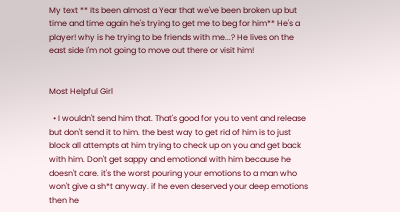My text ** Its been almost a Year that we've been broken up but time and time again he's trying to get me to beg for him** He's a player! why is he trying to be friends with me...? He lives on the east side I'm not going to move out there or visit him!


Most Helpful Girl

  • I wouldn't send him that. That's good for you to vent and release but don't send it to him. the best way to get rid of him is to just block all attempts at him trying to check up on you and get back with him. Don't get sappy and emotional with him because he doesn't care. it's the worst pouring your emotions to a man who won't give a sh*t anyway. if he even deserved your deep emotions then he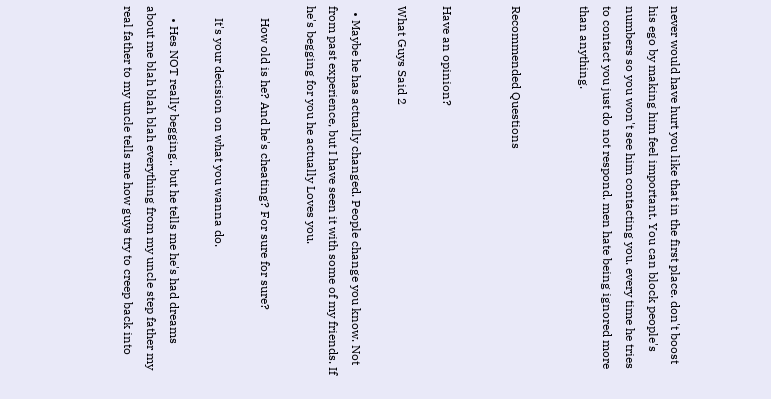never would have hurt you like that in the first place. don't boost his ego by making him feel important. You can block people's numbers so you won't see him contacting you. every time he tries to contact you just do not respond. men hate being ignored more than anything.


Recommended Questions


Have an opinion?

What Guys Said 2

  • Maybe he has actually changed. People change you know. Not from past experience, but I have seen it with some of my friends. If he's begging for you he actually Loves you.

    How old is he? And he's cheating? For sure for sure?

    It's your decision on what you wanna do.

    • Hes NOT really begging.. but he tells me he's had dreams about me blah blah blah everything from my uncle step father my real father to my uncle tells me how guys try to creep back into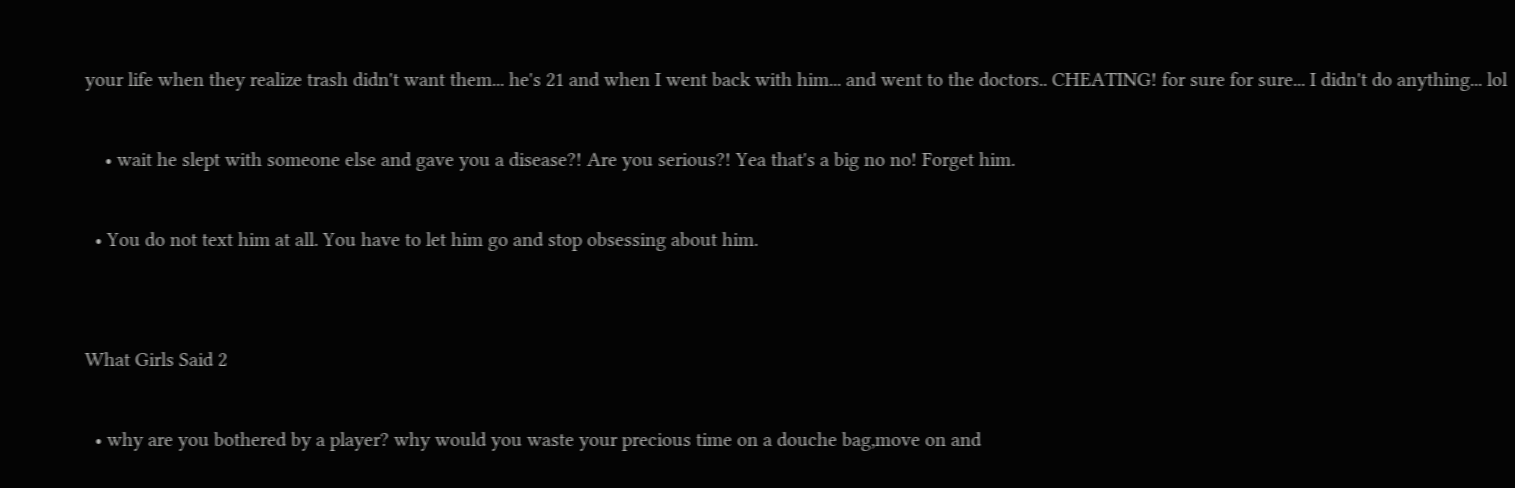your life when they realize trash didn't want them... he's 21 and when I went back with him... and went to the doctors.. CHEATING! for sure for sure... I didn't do anything... lol

    • wait he slept with someone else and gave you a disease?! Are you serious?! Yea that's a big no no! Forget him.

  • You do not text him at all. You have to let him go and stop obsessing about him.


What Girls Said 2

  • why are you bothered by a player? why would you waste your precious time on a douche bag,move on and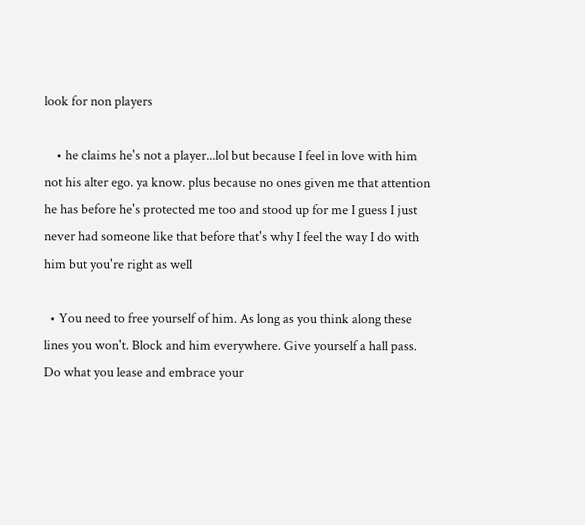look for non players

    • he claims he's not a player...lol but because I feel in love with him not his alter ego. ya know. plus because no ones given me that attention he has before he's protected me too and stood up for me I guess I just never had someone like that before that's why I feel the way I do with him but you're right as well

  • You need to free yourself of him. As long as you think along these lines you won't. Block and him everywhere. Give yourself a hall pass. Do what you lease and embrace your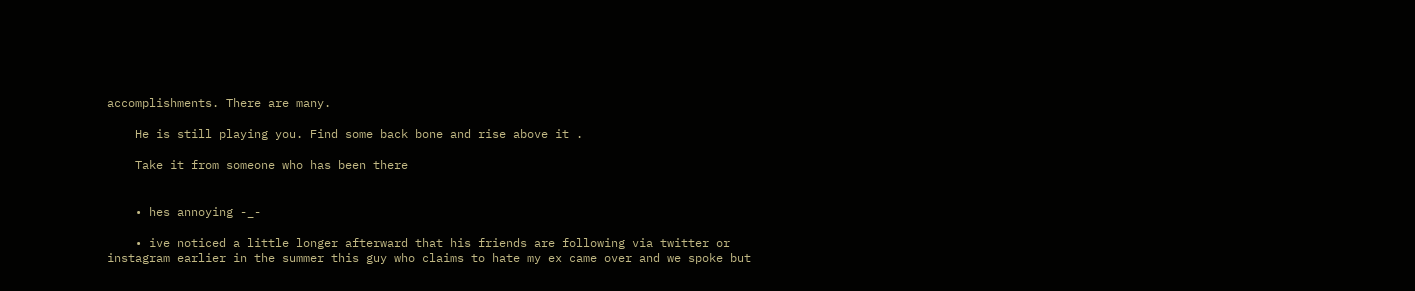accomplishments. There are many.

    He is still playing you. Find some back bone and rise above it .

    Take it from someone who has been there


    • hes annoying -_-

    • ive noticed a little longer afterward that his friends are following via twitter or instagram earlier in the summer this guy who claims to hate my ex came over and we spoke but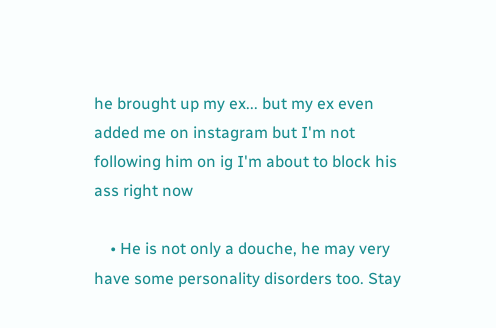he brought up my ex... but my ex even added me on instagram but I'm not following him on ig I'm about to block his ass right now

    • He is not only a douche, he may very have some personality disorders too. Stay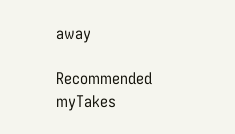away

Recommended myTakes